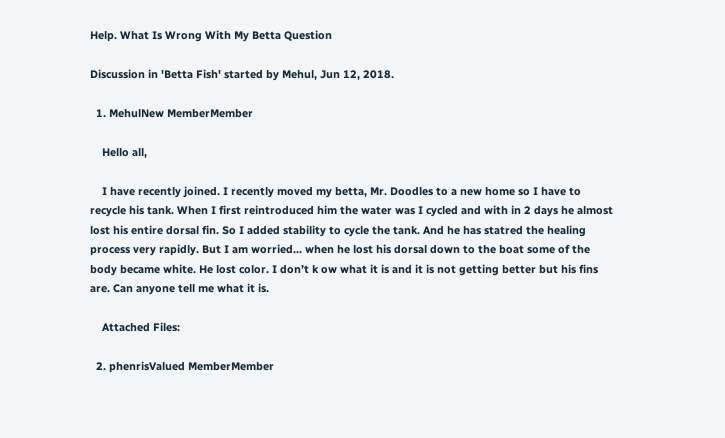Help. What Is Wrong With My Betta Question

Discussion in 'Betta Fish' started by Mehul, Jun 12, 2018.

  1. MehulNew MemberMember

    Hello all,

    I have recently joined. I recently moved my betta, Mr. Doodles to a new home so I have to recycle his tank. When I first reintroduced him the water was I cycled and with in 2 days he almost lost his entire dorsal fin. So I added stability to cycle the tank. And he has statred the healing process very rapidly. But I am worried... when he lost his dorsal down to the boat some of the body became white. He lost color. I don’t k ow what it is and it is not getting better but his fins are. Can anyone tell me what it is.

    Attached Files:

  2. phenrisValued MemberMember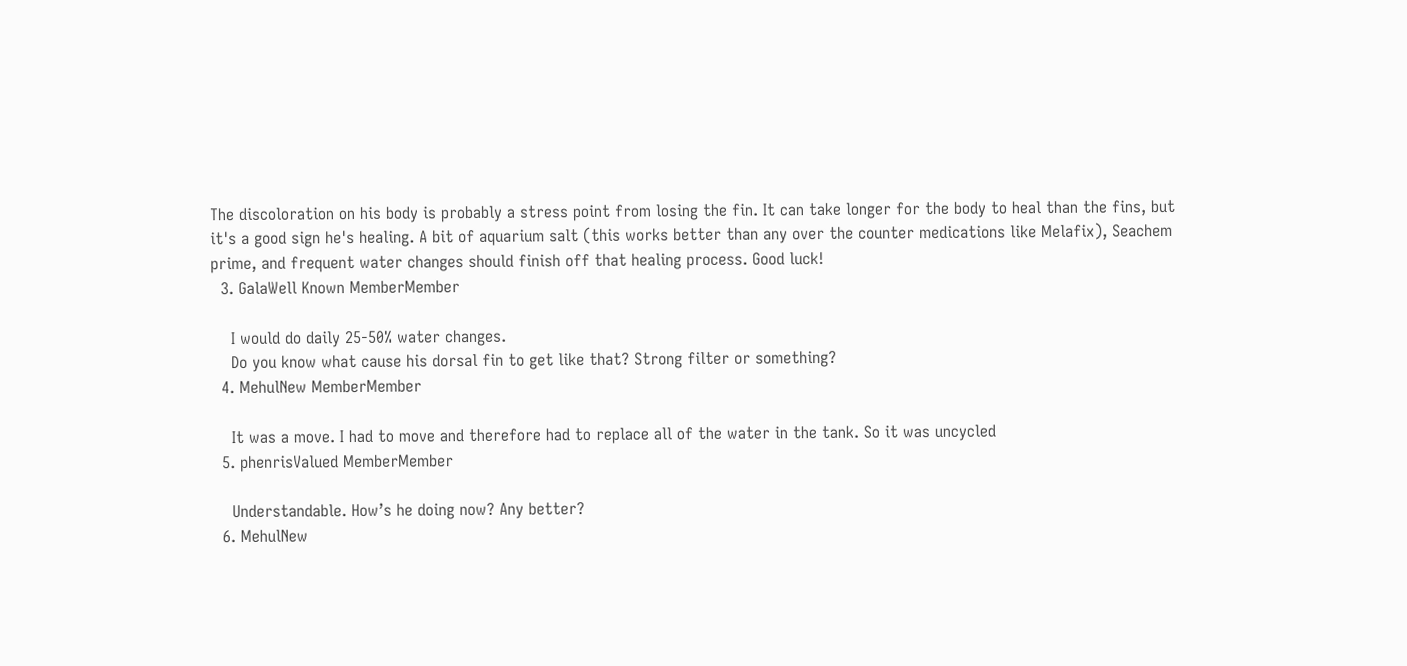The discoloration on his body is probably a stress point from losing the fin. It can take longer for the body to heal than the fins, but it's a good sign he's healing. A bit of aquarium salt (this works better than any over the counter medications like Melafix), Seachem prime, and frequent water changes should finish off that healing process. Good luck!
  3. GalaWell Known MemberMember

    I would do daily 25-50% water changes.
    Do you know what cause his dorsal fin to get like that? Strong filter or something?
  4. MehulNew MemberMember

    It was a move. I had to move and therefore had to replace all of the water in the tank. So it was uncycled
  5. phenrisValued MemberMember

    Understandable. How’s he doing now? Any better?
  6. MehulNew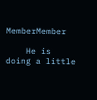MemberMember

    He is doing a little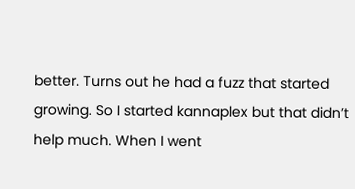better. Turns out he had a fuzz that started growing. So I started kannaplex but that didn’t help much. When I went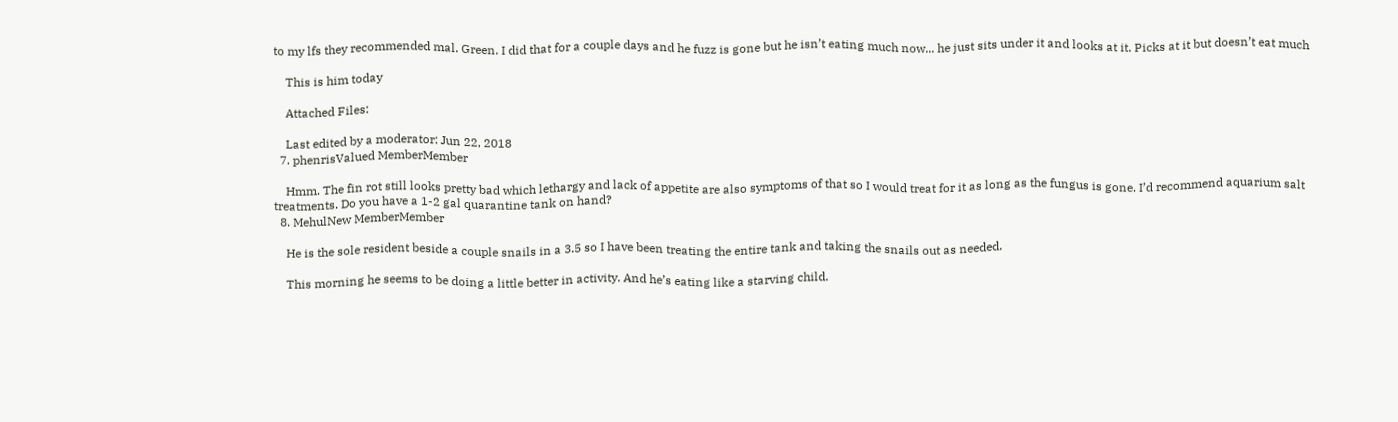to my lfs they recommended mal. Green. I did that for a couple days and he fuzz is gone but he isn’t eating much now... he just sits under it and looks at it. Picks at it but doesn’t eat much

    This is him today

    Attached Files:

    Last edited by a moderator: Jun 22, 2018
  7. phenrisValued MemberMember

    Hmm. The fin rot still looks pretty bad which lethargy and lack of appetite are also symptoms of that so I would treat for it as long as the fungus is gone. I’d recommend aquarium salt treatments. Do you have a 1-2 gal quarantine tank on hand?
  8. MehulNew MemberMember

    He is the sole resident beside a couple snails in a 3.5 so I have been treating the entire tank and taking the snails out as needed.

    This morning he seems to be doing a little better in activity. And he’s eating like a starving child.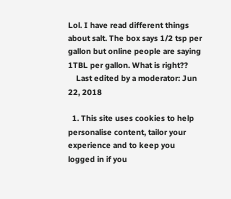Lol. I have read different things about salt. The box says 1/2 tsp per gallon but online people are saying 1TBL per gallon. What is right??
    Last edited by a moderator: Jun 22, 2018

  1. This site uses cookies to help personalise content, tailor your experience and to keep you logged in if you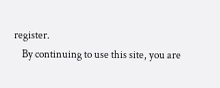register.
    By continuing to use this site, you are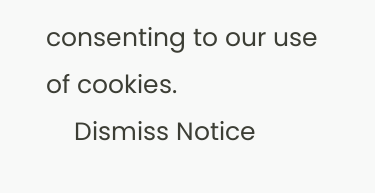consenting to our use of cookies.
    Dismiss Notice